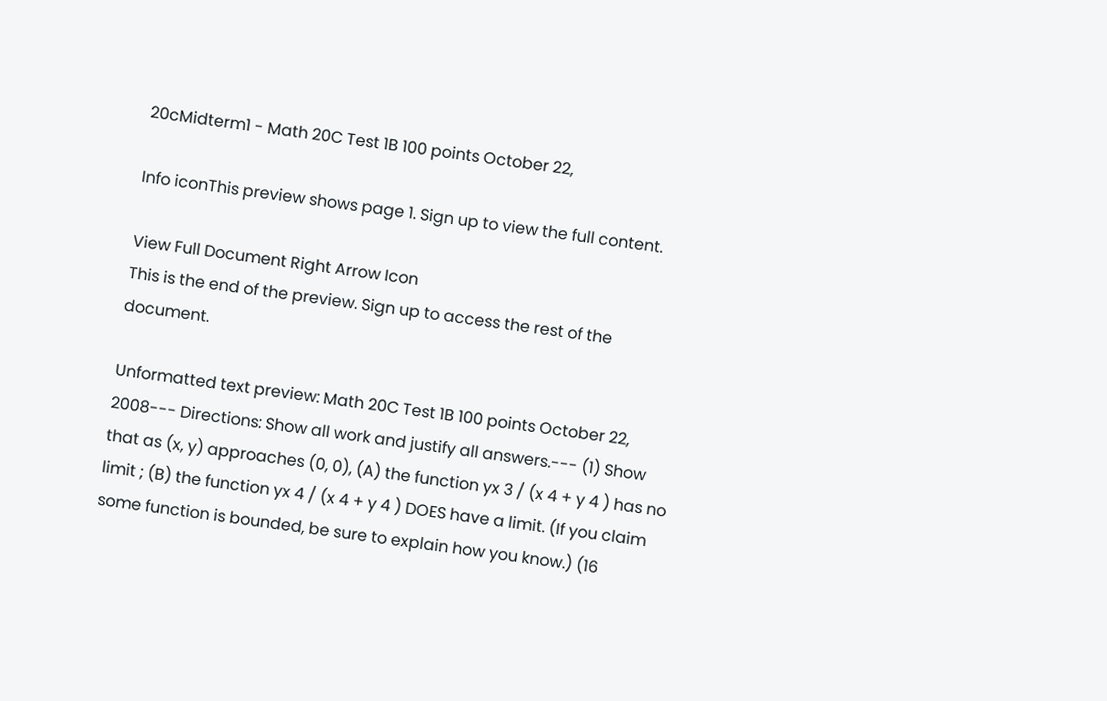20cMidterm1 - Math 20C Test 1B 100 points October 22,

Info iconThis preview shows page 1. Sign up to view the full content.

View Full Document Right Arrow Icon
This is the end of the preview. Sign up to access the rest of the document.

Unformatted text preview: Math 20C Test 1B 100 points October 22, 2008--- Directions: Show all work and justify all answers.--- (1) Show that as (x, y) approaches (0, 0), (A) the function yx 3 / (x 4 + y 4 ) has no limit ; (B) the function yx 4 / (x 4 + y 4 ) DOES have a limit. (If you claim some function is bounded, be sure to explain how you know.) (16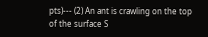pts)--- (2) An ant is crawling on the top of the surface S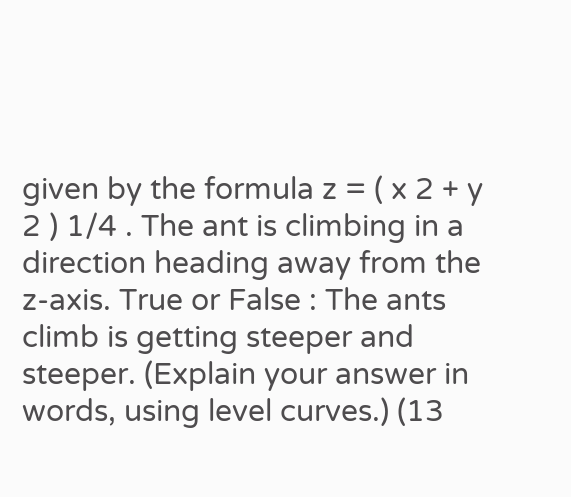given by the formula z = ( x 2 + y 2 ) 1/4 . The ant is climbing in a direction heading away from the z-axis. True or False : The ants climb is getting steeper and steeper. (Explain your answer in words, using level curves.) (13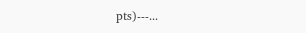pts)---...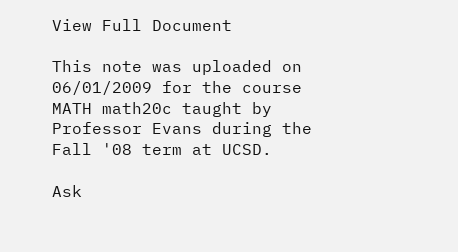View Full Document

This note was uploaded on 06/01/2009 for the course MATH math20c taught by Professor Evans during the Fall '08 term at UCSD.

Ask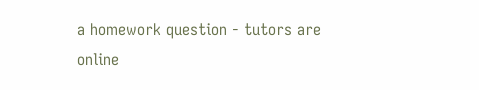a homework question - tutors are online